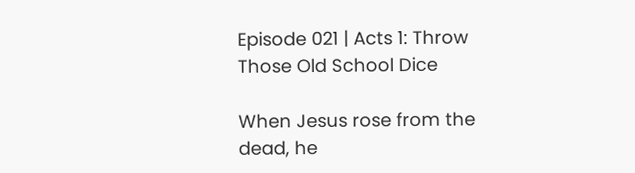Episode 021 | Acts 1: Throw Those Old School Dice

When Jesus rose from the dead, he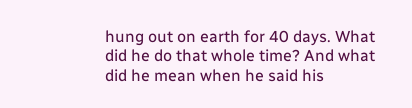hung out on earth for 40 days. What did he do that whole time? And what did he mean when he said his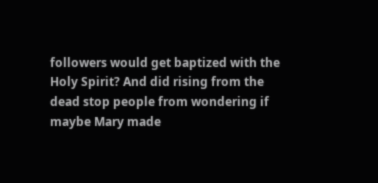followers would get baptized with the Holy Spirit? And did rising from the dead stop people from wondering if maybe Mary made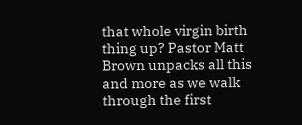that whole virgin birth thing up? Pastor Matt Brown unpacks all this and more as we walk through the first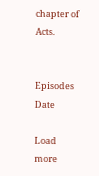chapter of Acts.


Episodes Date

Load more